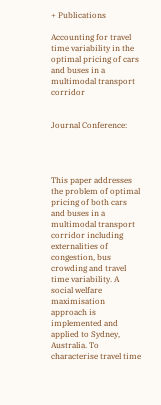+ Publications

Accounting for travel time variability in the optimal pricing of cars and buses in a multimodal transport corridor


Journal Conference:




This paper addresses the problem of optimal pricing of both cars and buses in a multimodal transport corridor including externalities of congestion, bus crowding and travel time variability. A social welfare maximisation approach is implemented and applied to Sydney, Australia. To characterise travel time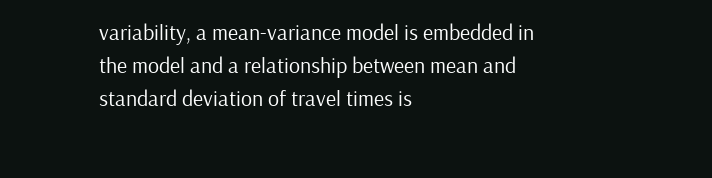variability, a mean-variance model is embedded in the model and a relationship between mean and standard deviation of travel times is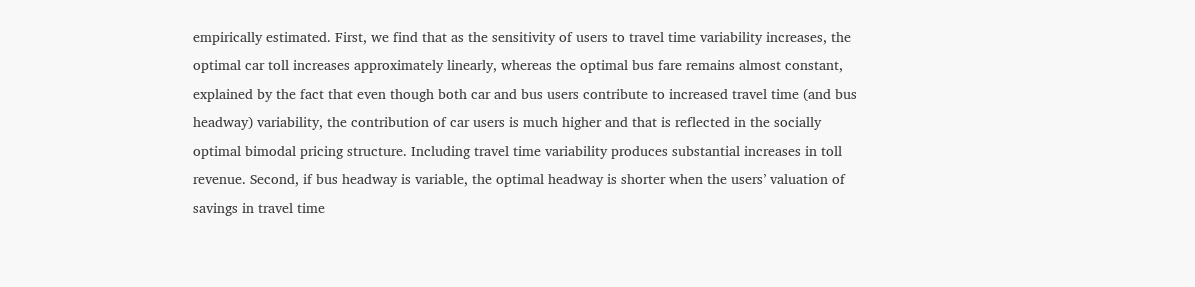empirically estimated. First, we find that as the sensitivity of users to travel time variability increases, the optimal car toll increases approximately linearly, whereas the optimal bus fare remains almost constant, explained by the fact that even though both car and bus users contribute to increased travel time (and bus headway) variability, the contribution of car users is much higher and that is reflected in the socially optimal bimodal pricing structure. Including travel time variability produces substantial increases in toll revenue. Second, if bus headway is variable, the optimal headway is shorter when the users’ valuation of savings in travel time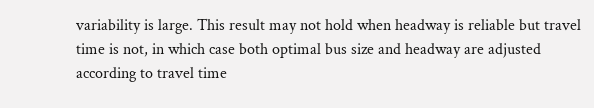variability is large. This result may not hold when headway is reliable but travel time is not, in which case both optimal bus size and headway are adjusted according to travel time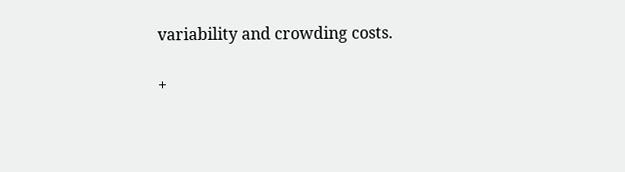variability and crowding costs.

+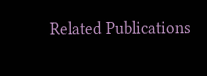Related Publications